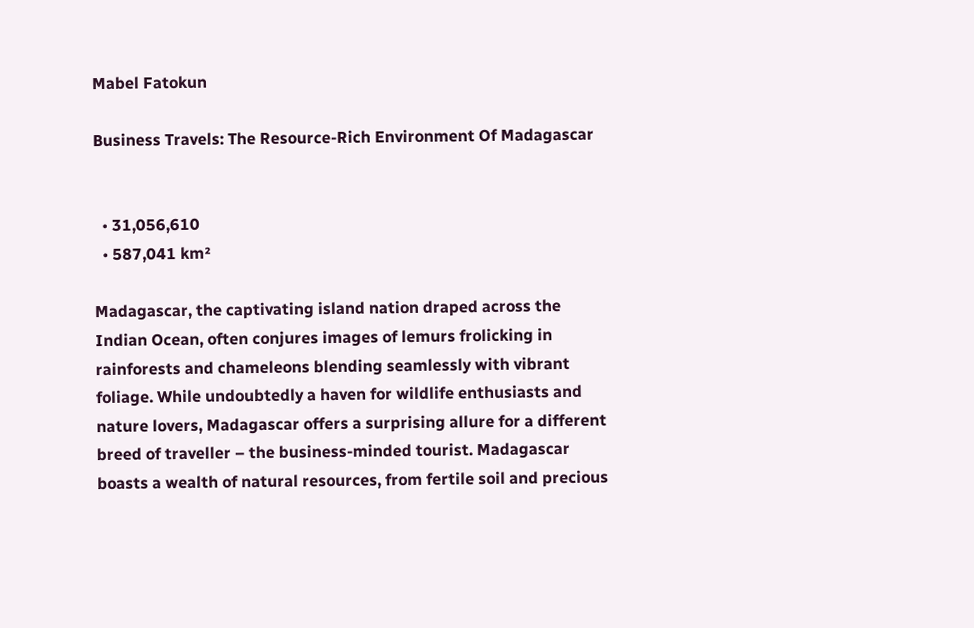Mabel Fatokun

Business Travels: The Resource-Rich Environment Of Madagascar


  • 31,056,610
  • 587,041 km²

Madagascar, the captivating island nation draped across the Indian Ocean, often conjures images of lemurs frolicking in rainforests and chameleons blending seamlessly with vibrant foliage. While undoubtedly a haven for wildlife enthusiasts and nature lovers, Madagascar offers a surprising allure for a different breed of traveller – the business-minded tourist. Madagascar boasts a wealth of natural resources, from fertile soil and precious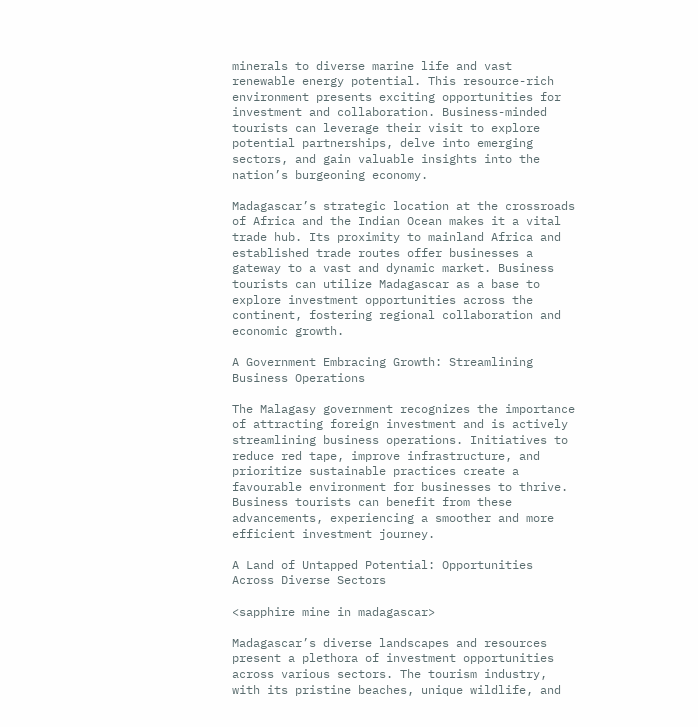minerals to diverse marine life and vast renewable energy potential. This resource-rich environment presents exciting opportunities for investment and collaboration. Business-minded tourists can leverage their visit to explore potential partnerships, delve into emerging sectors, and gain valuable insights into the nation’s burgeoning economy.

Madagascar’s strategic location at the crossroads of Africa and the Indian Ocean makes it a vital trade hub. Its proximity to mainland Africa and established trade routes offer businesses a gateway to a vast and dynamic market. Business tourists can utilize Madagascar as a base to explore investment opportunities across the continent, fostering regional collaboration and economic growth.

A Government Embracing Growth: Streamlining Business Operations

The Malagasy government recognizes the importance of attracting foreign investment and is actively streamlining business operations. Initiatives to reduce red tape, improve infrastructure, and prioritize sustainable practices create a favourable environment for businesses to thrive. Business tourists can benefit from these advancements, experiencing a smoother and more efficient investment journey.

A Land of Untapped Potential: Opportunities Across Diverse Sectors

<sapphire mine in madagascar>

Madagascar’s diverse landscapes and resources present a plethora of investment opportunities across various sectors. The tourism industry, with its pristine beaches, unique wildlife, and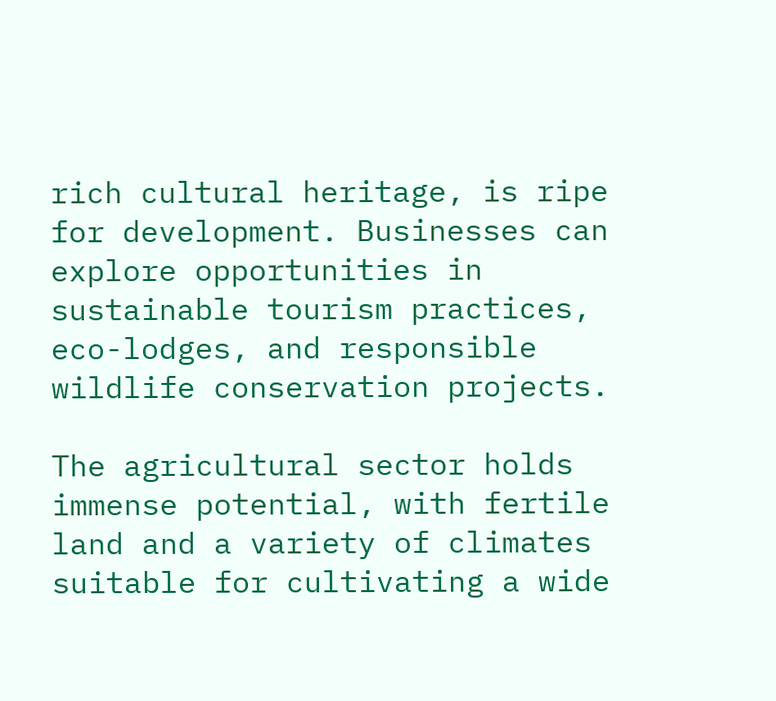rich cultural heritage, is ripe for development. Businesses can explore opportunities in sustainable tourism practices, eco-lodges, and responsible wildlife conservation projects.

The agricultural sector holds immense potential, with fertile land and a variety of climates suitable for cultivating a wide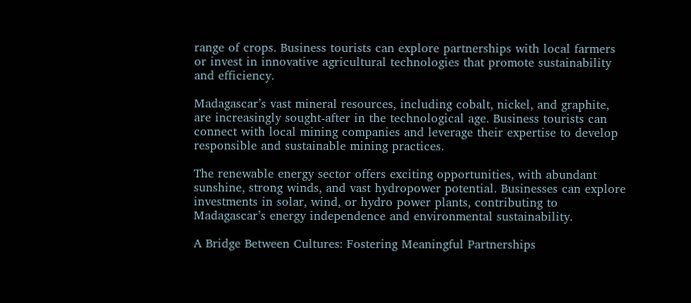range of crops. Business tourists can explore partnerships with local farmers or invest in innovative agricultural technologies that promote sustainability and efficiency.

Madagascar’s vast mineral resources, including cobalt, nickel, and graphite, are increasingly sought-after in the technological age. Business tourists can connect with local mining companies and leverage their expertise to develop responsible and sustainable mining practices.

The renewable energy sector offers exciting opportunities, with abundant sunshine, strong winds, and vast hydropower potential. Businesses can explore investments in solar, wind, or hydro power plants, contributing to Madagascar’s energy independence and environmental sustainability.

A Bridge Between Cultures: Fostering Meaningful Partnerships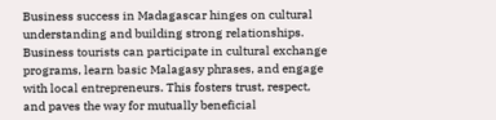Business success in Madagascar hinges on cultural understanding and building strong relationships. Business tourists can participate in cultural exchange programs, learn basic Malagasy phrases, and engage with local entrepreneurs. This fosters trust, respect, and paves the way for mutually beneficial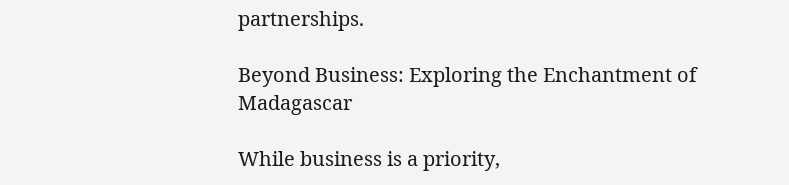partnerships.

Beyond Business: Exploring the Enchantment of Madagascar

While business is a priority,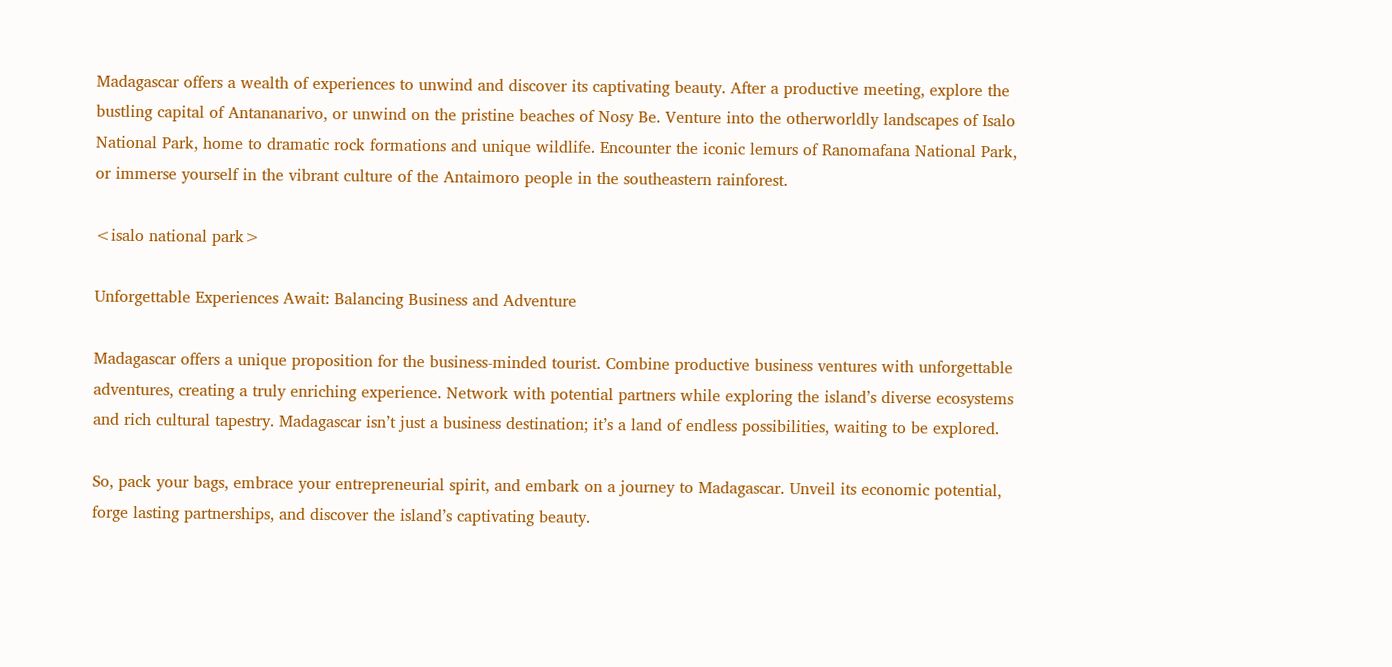Madagascar offers a wealth of experiences to unwind and discover its captivating beauty. After a productive meeting, explore the bustling capital of Antananarivo, or unwind on the pristine beaches of Nosy Be. Venture into the otherworldly landscapes of Isalo National Park, home to dramatic rock formations and unique wildlife. Encounter the iconic lemurs of Ranomafana National Park, or immerse yourself in the vibrant culture of the Antaimoro people in the southeastern rainforest.

<isalo national park>

Unforgettable Experiences Await: Balancing Business and Adventure

Madagascar offers a unique proposition for the business-minded tourist. Combine productive business ventures with unforgettable adventures, creating a truly enriching experience. Network with potential partners while exploring the island’s diverse ecosystems and rich cultural tapestry. Madagascar isn’t just a business destination; it’s a land of endless possibilities, waiting to be explored.

So, pack your bags, embrace your entrepreneurial spirit, and embark on a journey to Madagascar. Unveil its economic potential, forge lasting partnerships, and discover the island’s captivating beauty.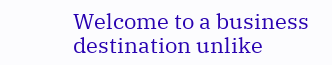Welcome to a business destination unlike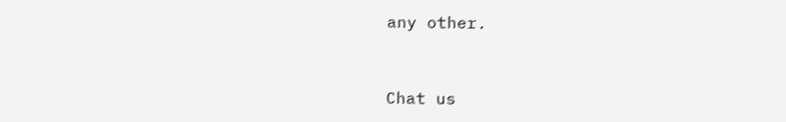any other.


Chat us